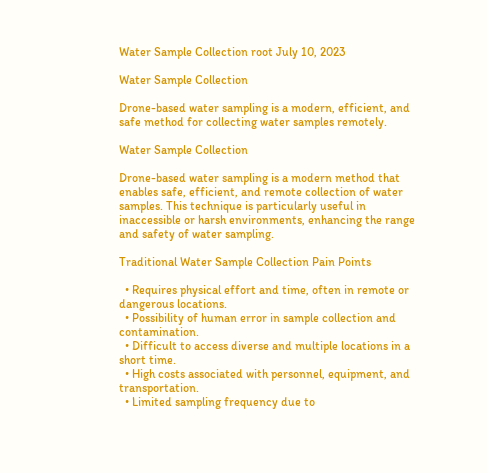Water Sample Collection root July 10, 2023

Water Sample Collection

Drone-based water sampling is a modern, efficient, and safe method for collecting water samples remotely.

Water Sample Collection

Drone-based water sampling is a modern method that enables safe, efficient, and remote collection of water samples. This technique is particularly useful in inaccessible or harsh environments, enhancing the range and safety of water sampling.

Traditional Water Sample Collection Pain Points

  • Requires physical effort and time, often in remote or dangerous locations.
  • Possibility of human error in sample collection and contamination.
  • Difficult to access diverse and multiple locations in a short time.
  • High costs associated with personnel, equipment, and transportation.
  • Limited sampling frequency due to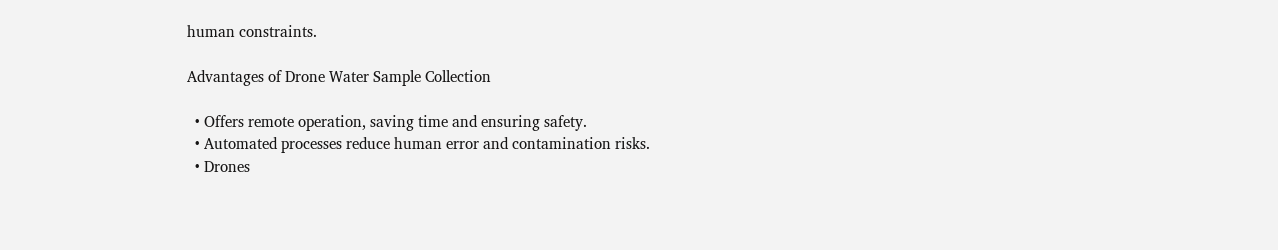human constraints.

Advantages of Drone Water Sample Collection

  • Offers remote operation, saving time and ensuring safety.
  • Automated processes reduce human error and contamination risks.
  • Drones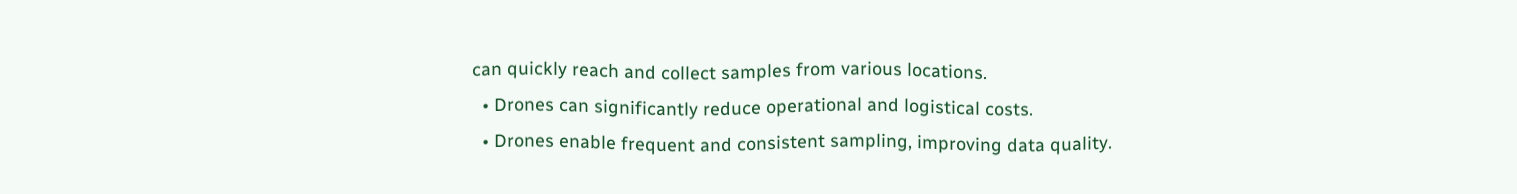can quickly reach and collect samples from various locations.
  • Drones can significantly reduce operational and logistical costs.
  • Drones enable frequent and consistent sampling, improving data quality.